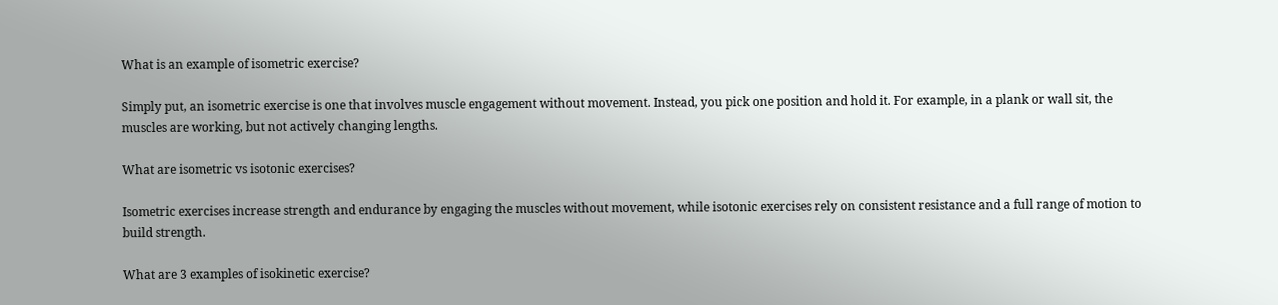What is an example of isometric exercise?

Simply put, an isometric exercise is one that involves muscle engagement without movement. Instead, you pick one position and hold it. For example, in a plank or wall sit, the muscles are working, but not actively changing lengths.

What are isometric vs isotonic exercises?

Isometric exercises increase strength and endurance by engaging the muscles without movement, while isotonic exercises rely on consistent resistance and a full range of motion to build strength.

What are 3 examples of isokinetic exercise?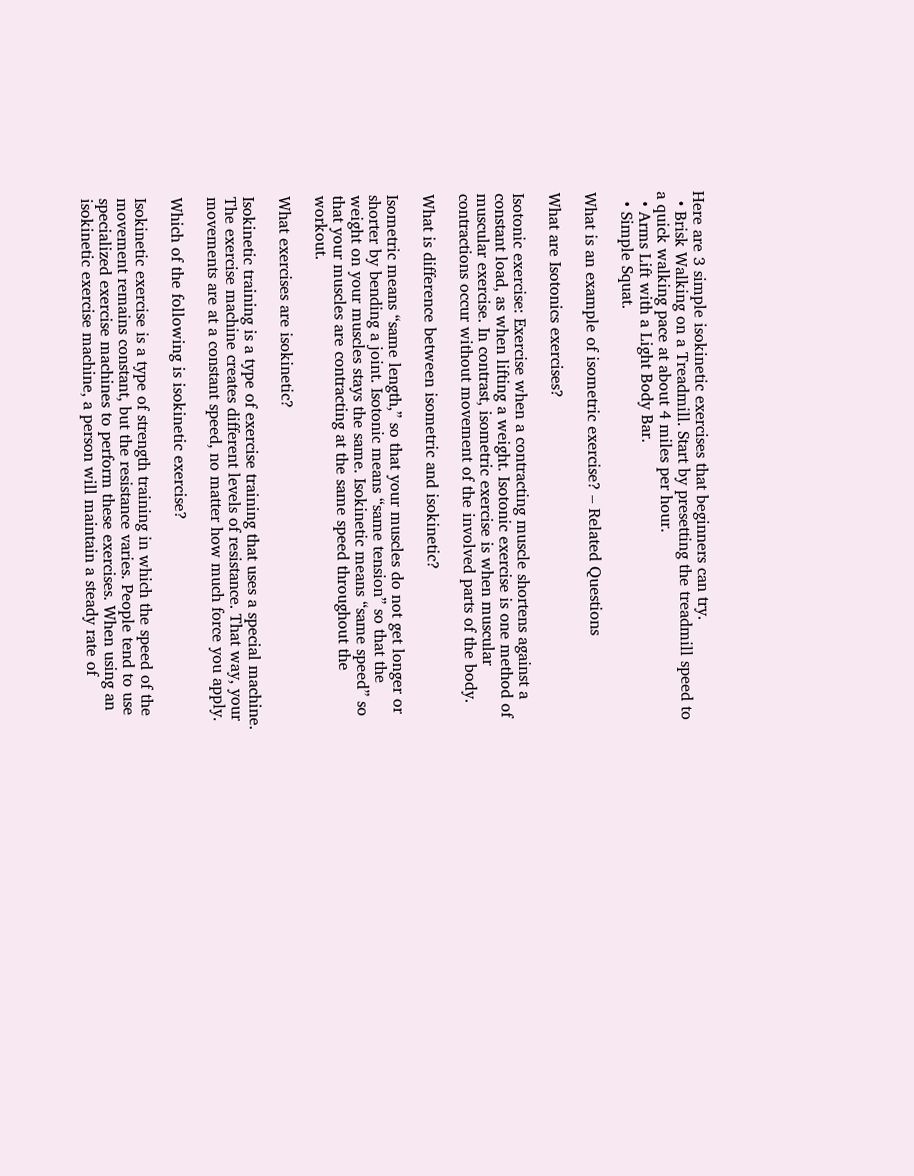Here are 3 simple isokinetic exercises that beginners can try.
  • Brisk Walking on a Treadmill. Start by presetting the treadmill speed to a quick walking pace at about 4 miles per hour.
  • Arms Lift with a Light Body Bar.
  • Simple Squat.

What is an example of isometric exercise? – Related Questions

What are Isotonics exercises?

Isotonic exercise: Exercise when a contracting muscle shortens against a constant load, as when lifting a weight. Isotonic exercise is one method of muscular exercise. In contrast, isometric exercise is when muscular contractions occur without movement of the involved parts of the body.

What is difference between isometric and isokinetic?

Isometric means “same length,” so that your muscles do not get longer or shorter by bending a joint. Isotonic means “same tension” so that the weight on your muscles stays the same. Isokinetic means “same speed” so that your muscles are contracting at the same speed throughout the workout.

What exercises are isokinetic?

Isokinetic training is a type of exercise training that uses a special machine. The exercise machine creates different levels of resistance. That way, your movements are at a constant speed, no matter how much force you apply.

Which of the following is isokinetic exercise?

Isokinetic exercise is a type of strength training in which the speed of the movement remains constant, but the resistance varies. People tend to use specialized exercise machines to perform these exercises. When using an isokinetic exercise machine, a person will maintain a steady rate of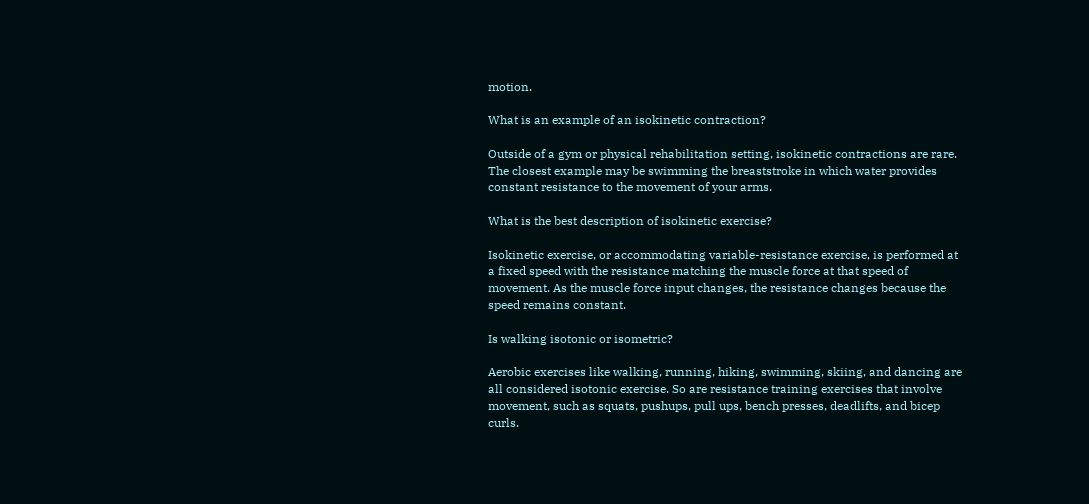motion.

What is an example of an isokinetic contraction?

Outside of a gym or physical rehabilitation setting, isokinetic contractions are rare. The closest example may be swimming the breaststroke in which water provides constant resistance to the movement of your arms.

What is the best description of isokinetic exercise?

Isokinetic exercise, or accommodating variable-resistance exercise, is performed at a fixed speed with the resistance matching the muscle force at that speed of movement. As the muscle force input changes, the resistance changes because the speed remains constant.

Is walking isotonic or isometric?

Aerobic exercises like walking, running, hiking, swimming, skiing, and dancing are all considered isotonic exercise. So are resistance training exercises that involve movement, such as squats, pushups, pull ups, bench presses, deadlifts, and bicep curls.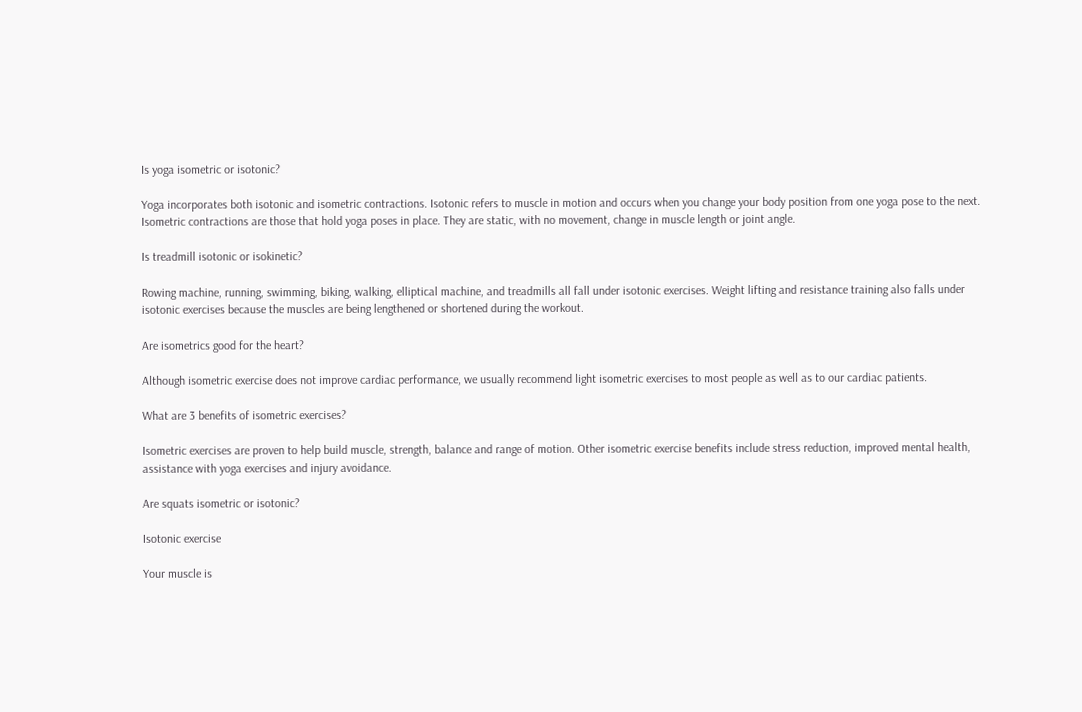Is yoga isometric or isotonic?

Yoga incorporates both isotonic and isometric contractions. Isotonic refers to muscle in motion and occurs when you change your body position from one yoga pose to the next. Isometric contractions are those that hold yoga poses in place. They are static, with no movement, change in muscle length or joint angle.

Is treadmill isotonic or isokinetic?

Rowing machine, running, swimming, biking, walking, elliptical machine, and treadmills all fall under isotonic exercises. Weight lifting and resistance training also falls under isotonic exercises because the muscles are being lengthened or shortened during the workout.

Are isometrics good for the heart?

Although isometric exercise does not improve cardiac performance, we usually recommend light isometric exercises to most people as well as to our cardiac patients.

What are 3 benefits of isometric exercises?

Isometric exercises are proven to help build muscle, strength, balance and range of motion. Other isometric exercise benefits include stress reduction, improved mental health, assistance with yoga exercises and injury avoidance.

Are squats isometric or isotonic?

Isotonic exercise

Your muscle is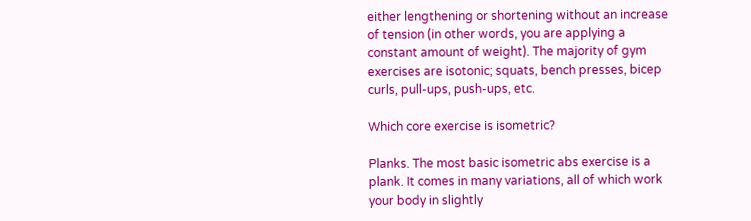either lengthening or shortening without an increase of tension (in other words, you are applying a constant amount of weight). The majority of gym exercises are isotonic; squats, bench presses, bicep curls, pull-ups, push-ups, etc.

Which core exercise is isometric?

Planks. The most basic isometric abs exercise is a plank. It comes in many variations, all of which work your body in slightly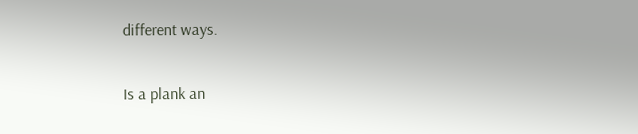different ways.

Is a plank an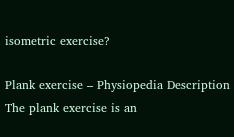isometric exercise?

Plank exercise – Physiopedia Description The plank exercise is an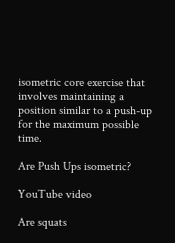isometric core exercise that involves maintaining a position similar to a push-up for the maximum possible time.

Are Push Ups isometric?

YouTube video

Are squats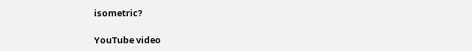isometric?

YouTube video